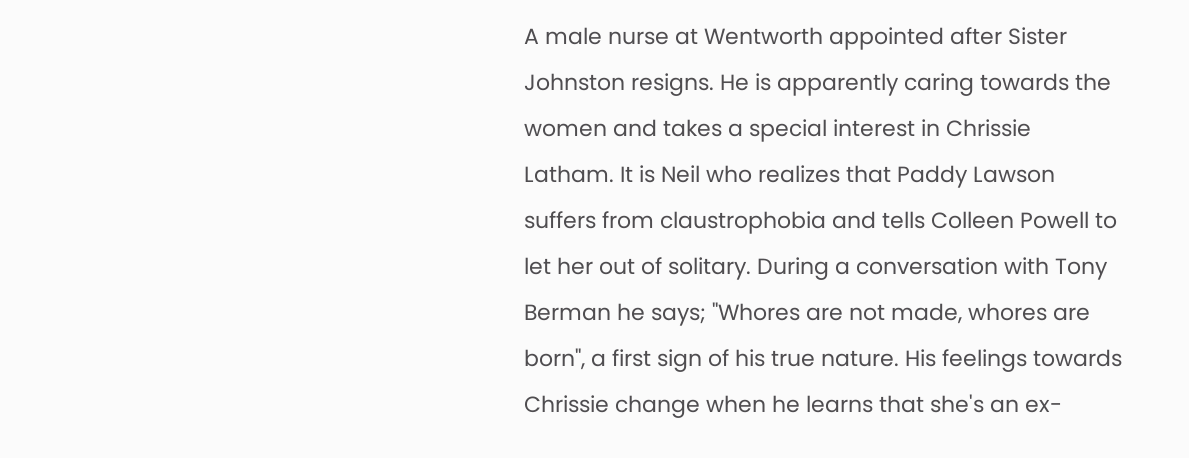A male nurse at Wentworth appointed after Sister Johnston resigns. He is apparently caring towards the women and takes a special interest in Chrissie Latham. It is Neil who realizes that Paddy Lawson suffers from claustrophobia and tells Colleen Powell to let her out of solitary. During a conversation with Tony Berman he says; "Whores are not made, whores are born", a first sign of his true nature. His feelings towards Chrissie change when he learns that she's an ex-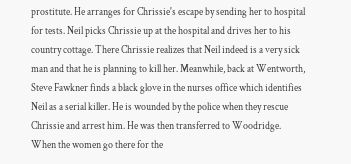prostitute. He arranges for Chrissie's escape by sending her to hospital for tests. Neil picks Chrissie up at the hospital and drives her to his country cottage. There Chrissie realizes that Neil indeed is a very sick man and that he is planning to kill her. Meanwhile, back at Wentworth, Steve Fawkner finds a black glove in the nurses office which identifies Neil as a serial killer. He is wounded by the police when they rescue Chrissie and arrest him. He was then transferred to Woodridge. When the women go there for the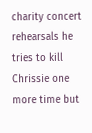charity concert rehearsals he tries to kill Chrissie one more time but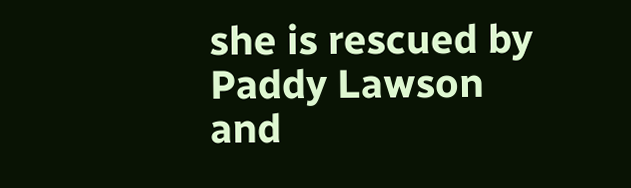she is rescued by Paddy Lawson and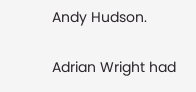Andy Hudson.

Adrian Wright had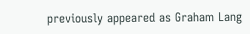previously appeared as Graham Lang